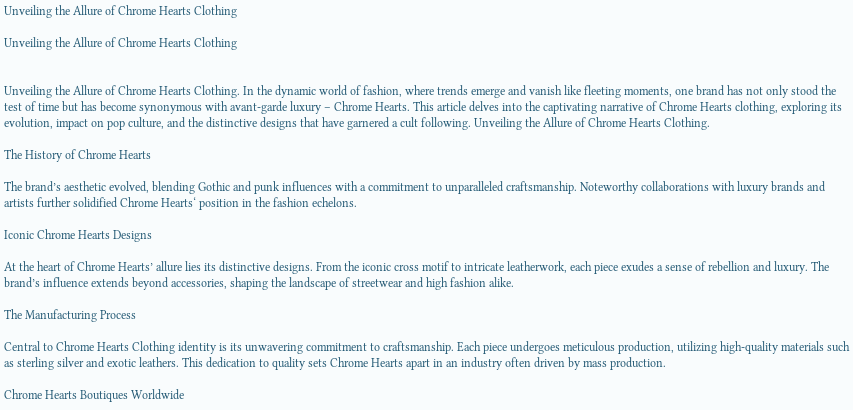Unveiling the Allure of Chrome Hearts Clothing

Unveiling the Allure of Chrome Hearts Clothing


Unveiling the Allure of Chrome Hearts Clothing. In the dynamic world of fashion, where trends emerge and vanish like fleeting moments, one brand has not only stood the test of time but has become synonymous with avant-garde luxury – Chrome Hearts. This article delves into the captivating narrative of Chrome Hearts clothing, exploring its evolution, impact on pop culture, and the distinctive designs that have garnered a cult following. Unveiling the Allure of Chrome Hearts Clothing.

The History of Chrome Hearts

The brand’s aesthetic evolved, blending Gothic and punk influences with a commitment to unparalleled craftsmanship. Noteworthy collaborations with luxury brands and artists further solidified Chrome Hearts‘ position in the fashion echelons.

Iconic Chrome Hearts Designs

At the heart of Chrome Hearts’ allure lies its distinctive designs. From the iconic cross motif to intricate leatherwork, each piece exudes a sense of rebellion and luxury. The brand’s influence extends beyond accessories, shaping the landscape of streetwear and high fashion alike.

The Manufacturing Process

Central to Chrome Hearts Clothing identity is its unwavering commitment to craftsmanship. Each piece undergoes meticulous production, utilizing high-quality materials such as sterling silver and exotic leathers. This dedication to quality sets Chrome Hearts apart in an industry often driven by mass production.

Chrome Hearts Boutiques Worldwide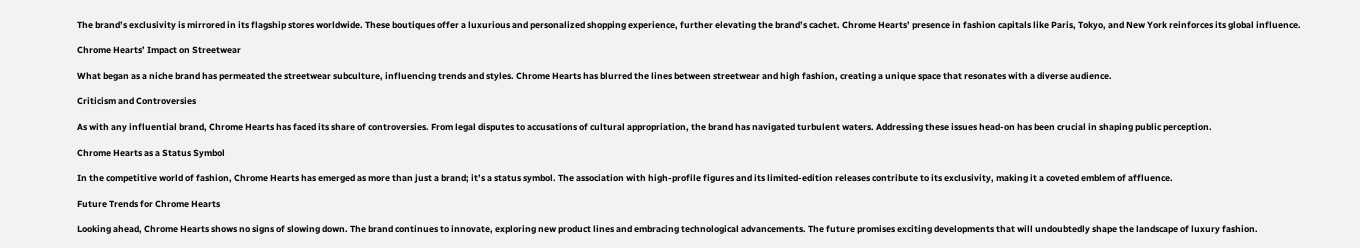The brand’s exclusivity is mirrored in its flagship stores worldwide. These boutiques offer a luxurious and personalized shopping experience, further elevating the brand’s cachet. Chrome Hearts’ presence in fashion capitals like Paris, Tokyo, and New York reinforces its global influence.

Chrome Hearts’ Impact on Streetwear

What began as a niche brand has permeated the streetwear subculture, influencing trends and styles. Chrome Hearts has blurred the lines between streetwear and high fashion, creating a unique space that resonates with a diverse audience.

Criticism and Controversies

As with any influential brand, Chrome Hearts has faced its share of controversies. From legal disputes to accusations of cultural appropriation, the brand has navigated turbulent waters. Addressing these issues head-on has been crucial in shaping public perception.

Chrome Hearts as a Status Symbol

In the competitive world of fashion, Chrome Hearts has emerged as more than just a brand; it’s a status symbol. The association with high-profile figures and its limited-edition releases contribute to its exclusivity, making it a coveted emblem of affluence.

Future Trends for Chrome Hearts

Looking ahead, Chrome Hearts shows no signs of slowing down. The brand continues to innovate, exploring new product lines and embracing technological advancements. The future promises exciting developments that will undoubtedly shape the landscape of luxury fashion.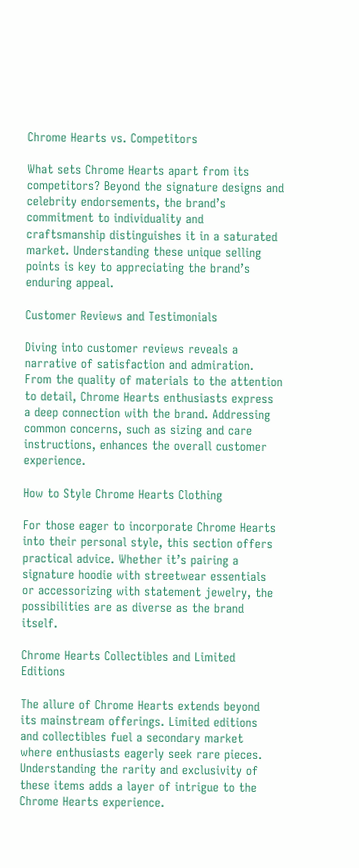Chrome Hearts vs. Competitors

What sets Chrome Hearts apart from its competitors? Beyond the signature designs and celebrity endorsements, the brand’s commitment to individuality and craftsmanship distinguishes it in a saturated market. Understanding these unique selling points is key to appreciating the brand’s enduring appeal.

Customer Reviews and Testimonials

Diving into customer reviews reveals a narrative of satisfaction and admiration. From the quality of materials to the attention to detail, Chrome Hearts enthusiasts express a deep connection with the brand. Addressing common concerns, such as sizing and care instructions, enhances the overall customer experience.

How to Style Chrome Hearts Clothing

For those eager to incorporate Chrome Hearts into their personal style, this section offers practical advice. Whether it’s pairing a signature hoodie with streetwear essentials or accessorizing with statement jewelry, the possibilities are as diverse as the brand itself.

Chrome Hearts Collectibles and Limited Editions

The allure of Chrome Hearts extends beyond its mainstream offerings. Limited editions and collectibles fuel a secondary market where enthusiasts eagerly seek rare pieces. Understanding the rarity and exclusivity of these items adds a layer of intrigue to the Chrome Hearts experience.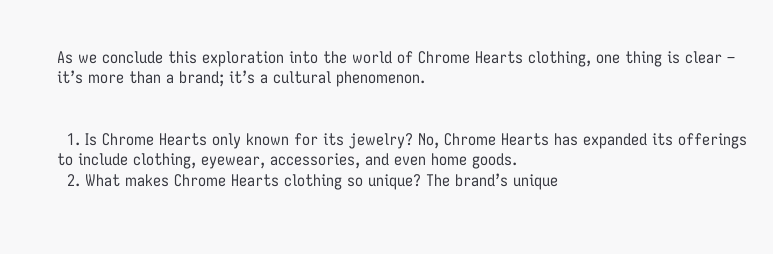As we conclude this exploration into the world of Chrome Hearts clothing, one thing is clear – it’s more than a brand; it’s a cultural phenomenon.


  1. Is Chrome Hearts only known for its jewelry? No, Chrome Hearts has expanded its offerings to include clothing, eyewear, accessories, and even home goods.
  2. What makes Chrome Hearts clothing so unique? The brand’s unique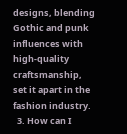designs, blending Gothic and punk influences with high-quality craftsmanship, set it apart in the fashion industry.
  3. How can I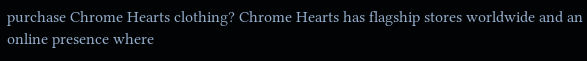purchase Chrome Hearts clothing? Chrome Hearts has flagship stores worldwide and an online presence where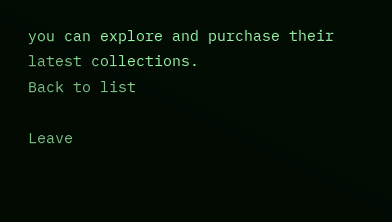you can explore and purchase their latest collections.
Back to list

Leave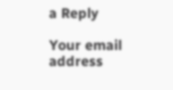a Reply

Your email address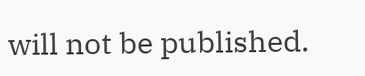will not be published.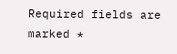Required fields are marked *